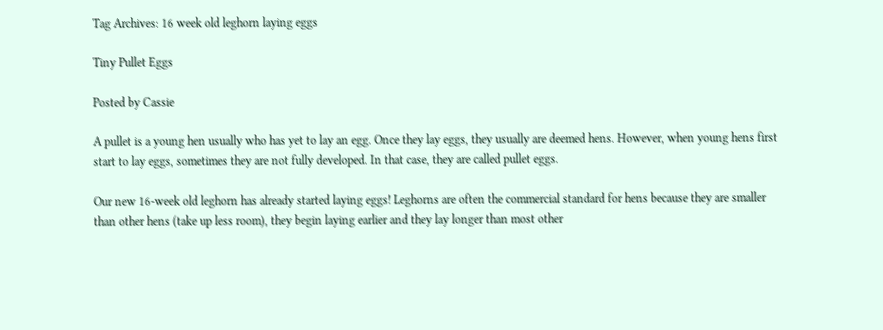Tag Archives: 16 week old leghorn laying eggs

Tiny Pullet Eggs

Posted by Cassie

A pullet is a young hen usually who has yet to lay an egg. Once they lay eggs, they usually are deemed hens. However, when young hens first start to lay eggs, sometimes they are not fully developed. In that case, they are called pullet eggs.

Our new 16-week old leghorn has already started laying eggs! Leghorns are often the commercial standard for hens because they are smaller than other hens (take up less room), they begin laying earlier and they lay longer than most other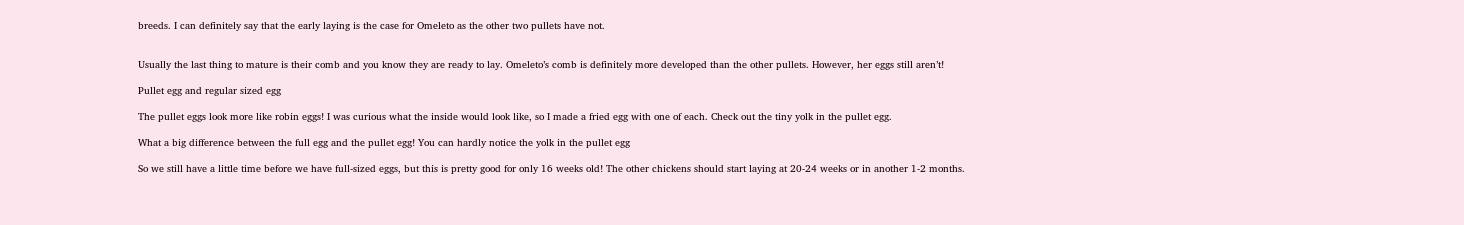breeds. I can definitely say that the early laying is the case for Omeleto as the other two pullets have not.


Usually the last thing to mature is their comb and you know they are ready to lay. Omeleto’s comb is definitely more developed than the other pullets. However, her eggs still aren’t!

Pullet egg and regular sized egg

The pullet eggs look more like robin eggs! I was curious what the inside would look like, so I made a fried egg with one of each. Check out the tiny yolk in the pullet egg.

What a big difference between the full egg and the pullet egg! You can hardly notice the yolk in the pullet egg

So we still have a little time before we have full-sized eggs, but this is pretty good for only 16 weeks old! The other chickens should start laying at 20-24 weeks or in another 1-2 months.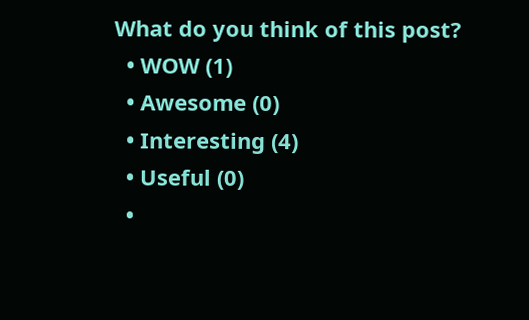What do you think of this post?
  • WOW (1)
  • Awesome (0)
  • Interesting (4)
  • Useful (0)
  •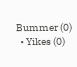Bummer (0)
  • Yikes (0)